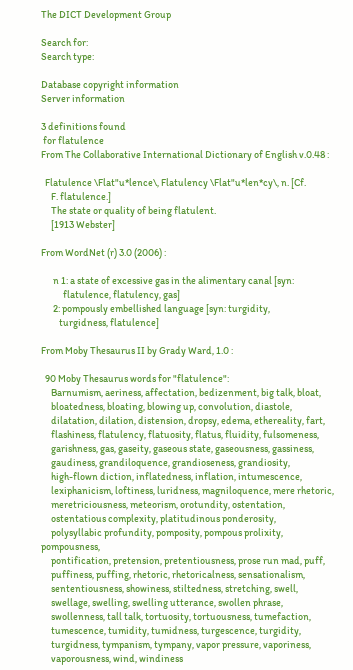The DICT Development Group

Search for:
Search type:

Database copyright information
Server information

3 definitions found
 for flatulence
From The Collaborative International Dictionary of English v.0.48 :

  Flatulence \Flat"u*lence\, Flatulency \Flat"u*len*cy\, n. [Cf.
     F. flatulence.]
     The state or quality of being flatulent.
     [1913 Webster]

From WordNet (r) 3.0 (2006) :

      n 1: a state of excessive gas in the alimentary canal [syn:
           flatulence, flatulency, gas]
      2: pompously embellished language [syn: turgidity,
         turgidness, flatulence]

From Moby Thesaurus II by Grady Ward, 1.0 :

  90 Moby Thesaurus words for "flatulence":
     Barnumism, aeriness, affectation, bedizenment, big talk, bloat,
     bloatedness, bloating, blowing up, convolution, diastole,
     dilatation, dilation, distension, dropsy, edema, ethereality, fart,
     flashiness, flatulency, flatuosity, flatus, fluidity, fulsomeness,
     garishness, gas, gaseity, gaseous state, gaseousness, gassiness,
     gaudiness, grandiloquence, grandioseness, grandiosity,
     high-flown diction, inflatedness, inflation, intumescence,
     lexiphanicism, loftiness, luridness, magniloquence, mere rhetoric,
     meretriciousness, meteorism, orotundity, ostentation,
     ostentatious complexity, platitudinous ponderosity,
     polysyllabic profundity, pomposity, pompous prolixity, pompousness,
     pontification, pretension, pretentiousness, prose run mad, puff,
     puffiness, puffing, rhetoric, rhetoricalness, sensationalism,
     sententiousness, showiness, stiltedness, stretching, swell,
     swellage, swelling, swelling utterance, swollen phrase,
     swollenness, tall talk, tortuosity, tortuousness, tumefaction,
     tumescence, tumidity, tumidness, turgescence, turgidity,
     turgidness, tympanism, tympany, vapor pressure, vaporiness,
     vaporousness, wind, windiness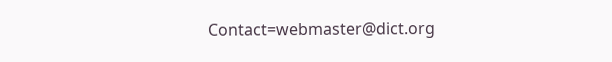Contact=webmaster@dict.org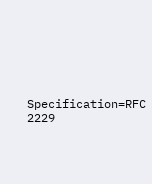Specification=RFC 2229